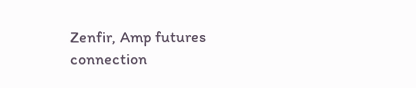Zenfir, Amp futures connection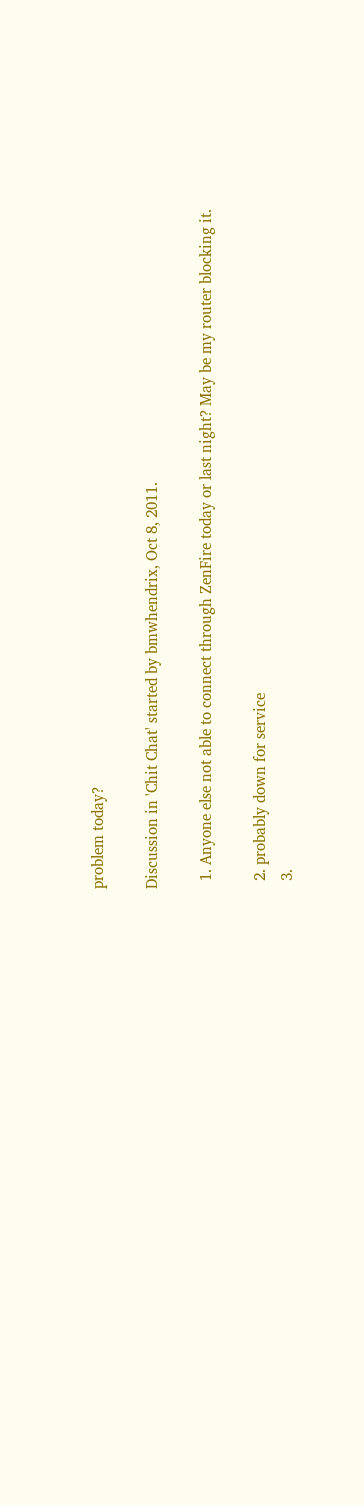problem today?

Discussion in 'Chit Chat' started by bmwhendrix, Oct 8, 2011.

  1. Anyone else not able to connect through ZenFire today or last night? May be my router blocking it.

  2. probably down for service
  3.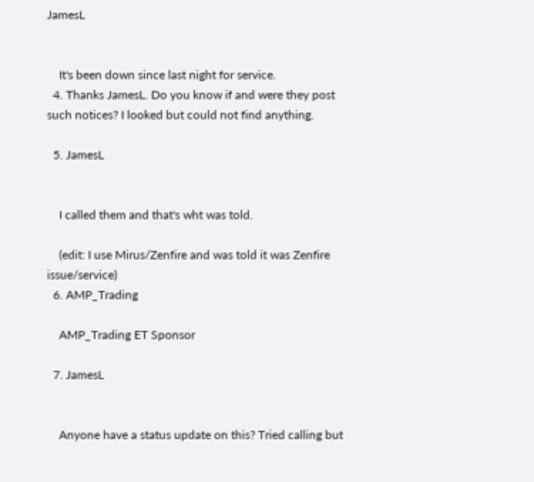JamesL


    It's been down since last night for service.
  4. Thanks JamesL. Do you know if and were they post such notices? I looked but could not find anything.

  5. JamesL


    I called them and that's wht was told.

    (edit: I use Mirus/Zenfire and was told it was Zenfire issue/service)
  6. AMP_Trading

    AMP_Trading ET Sponsor

  7. JamesL


    Anyone have a status update on this? Tried calling but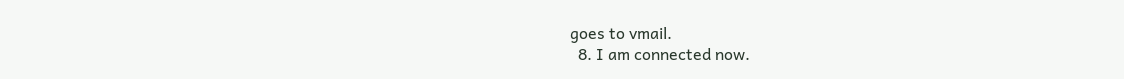goes to vmail.
  8. I am connected now.